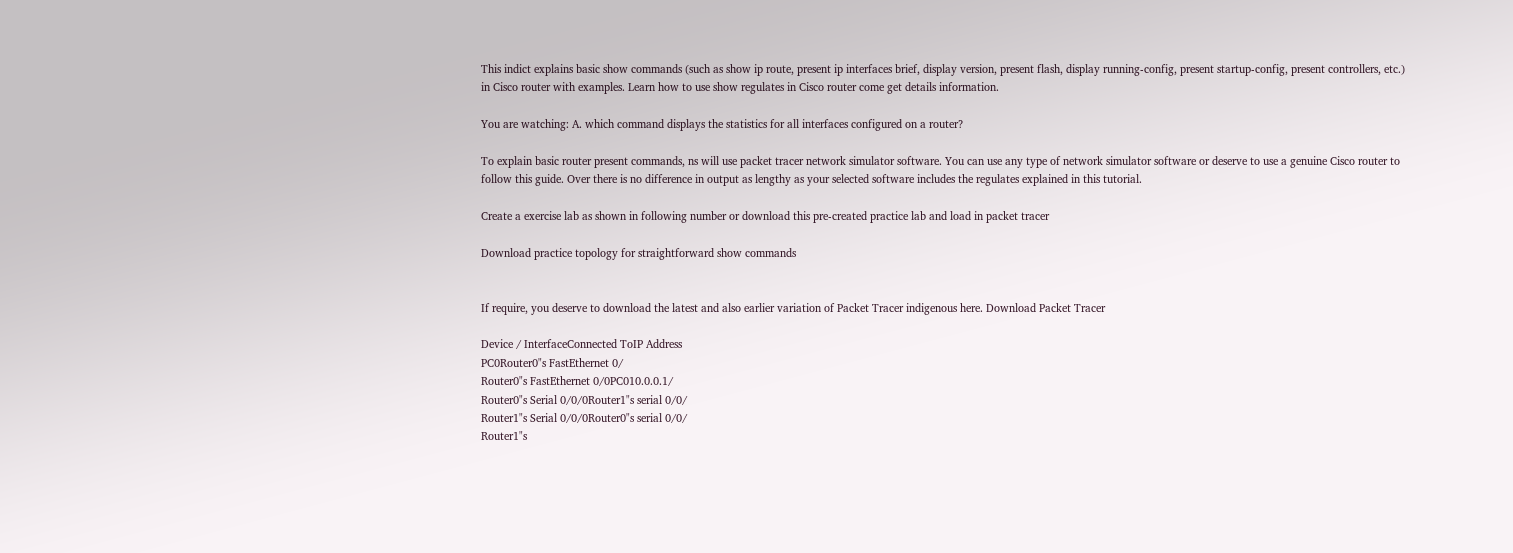This indict explains basic show commands (such as show ip route, present ip interfaces brief, display version, present flash, display running-config, present startup-config, present controllers, etc.) in Cisco router with examples. Learn how to use show regulates in Cisco router come get details information.

You are watching: A. which command displays the statistics for all interfaces configured on a router?

To explain basic router present commands, ns will use packet tracer network simulator software. You can use any type of network simulator software or deserve to use a genuine Cisco router to follow this guide. Over there is no difference in output as lengthy as your selected software includes the regulates explained in this tutorial.

Create a exercise lab as shown in following number or download this pre-created practice lab and load in packet tracer

Download practice topology for straightforward show commands


If require, you deserve to download the latest and also earlier variation of Packet Tracer indigenous here. Download Packet Tracer

Device / InterfaceConnected ToIP Address
PC0Router0"s FastEthernet 0/
Router0"s FastEthernet 0/0PC010.0.0.1/
Router0"s Serial 0/0/0Router1"s serial 0/0/
Router1"s Serial 0/0/0Router0"s serial 0/0/
Router1"s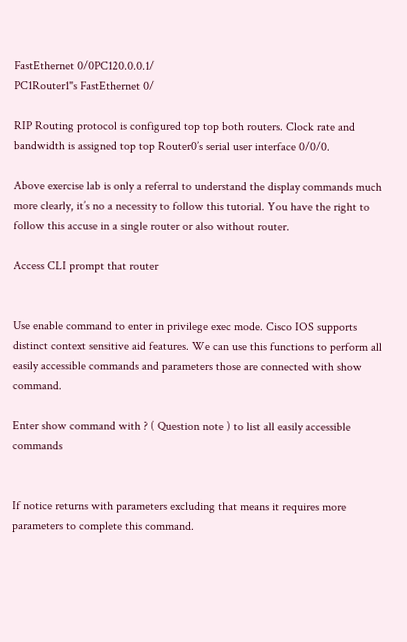FastEthernet 0/0PC120.0.0.1/
PC1Router1"s FastEthernet 0/

RIP Routing protocol is configured top top both routers. Clock rate and bandwidth is assigned top top Router0’s serial user interface 0/0/0.

Above exercise lab is only a referral to understand the display commands much more clearly, it’s no a necessity to follow this tutorial. You have the right to follow this accuse in a single router or also without router.

Access CLI prompt that router


Use enable command to enter in privilege exec mode. Cisco IOS supports distinct context sensitive aid features. We can use this functions to perform all easily accessible commands and parameters those are connected with show command.

Enter show command with ? ( Question note ) to list all easily accessible commands


If notice returns with parameters excluding that means it requires more parameters to complete this command.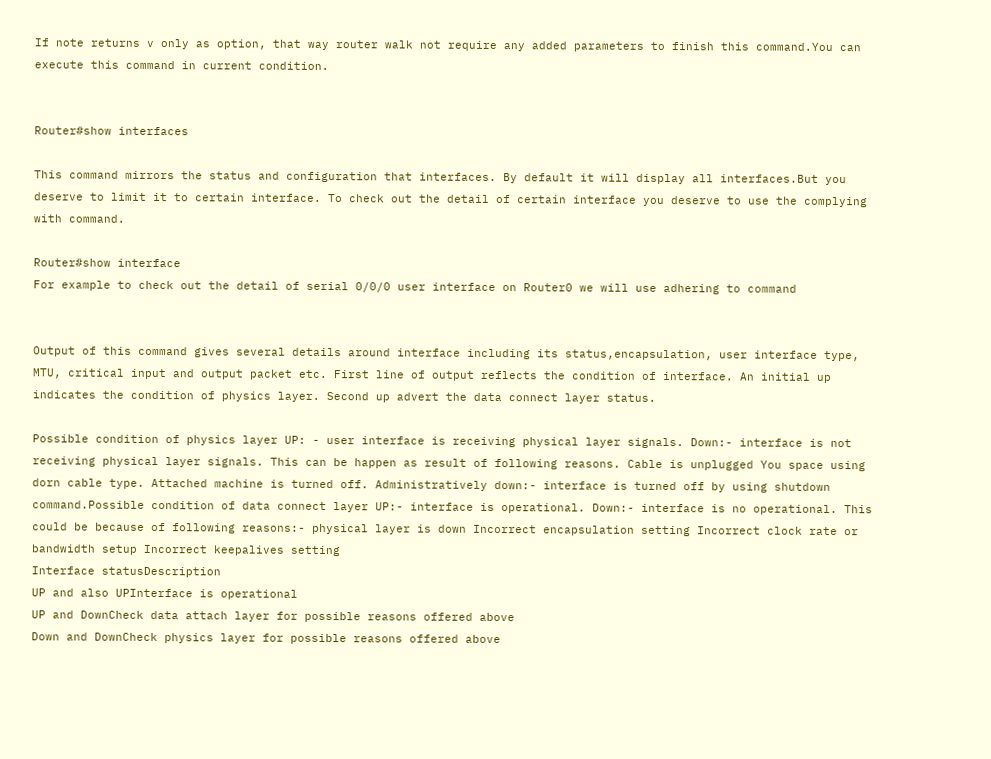If note returns v only as option, that way router walk not require any added parameters to finish this command.You can execute this command in current condition.


Router#show interfaces

This command mirrors the status and configuration that interfaces. By default it will display all interfaces.But you deserve to limit it to certain interface. To check out the detail of certain interface you deserve to use the complying with command.

Router#show interface
For example to check out the detail of serial 0/0/0 user interface on Router0 we will use adhering to command


Output of this command gives several details around interface including its status,encapsulation, user interface type, MTU, critical input and output packet etc. First line of output reflects the condition of interface. An initial up indicates the condition of physics layer. Second up advert the data connect layer status.

Possible condition of physics layer UP: - user interface is receiving physical layer signals. Down:- interface is not receiving physical layer signals. This can be happen as result of following reasons. Cable is unplugged You space using dorn cable type. Attached machine is turned off. Administratively down:- interface is turned off by using shutdown command.Possible condition of data connect layer UP:- interface is operational. Down:- interface is no operational. This could be because of following reasons:- physical layer is down Incorrect encapsulation setting Incorrect clock rate or bandwidth setup Incorrect keepalives setting
Interface statusDescription
UP and also UPInterface is operational
UP and DownCheck data attach layer for possible reasons offered above
Down and DownCheck physics layer for possible reasons offered above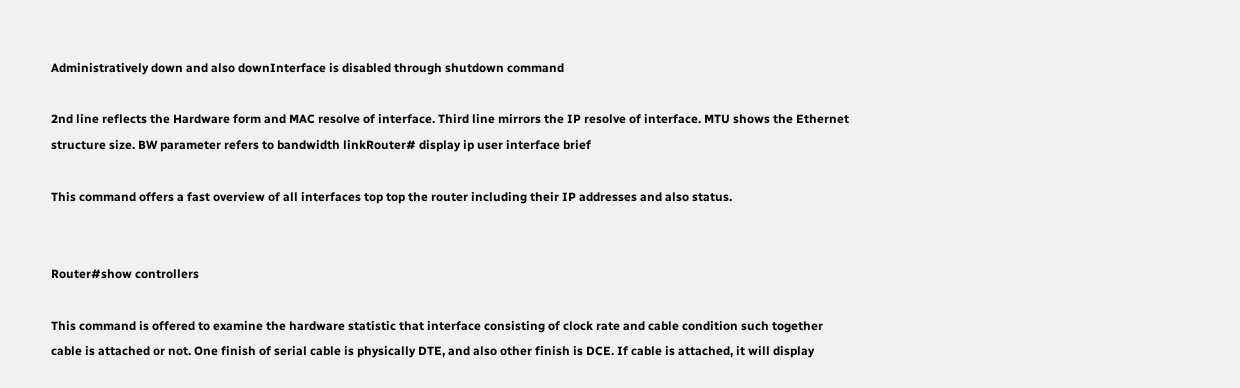Administratively down and also downInterface is disabled through shutdown command

2nd line reflects the Hardware form and MAC resolve of interface. Third line mirrors the IP resolve of interface. MTU shows the Ethernet structure size. BW parameter refers to bandwidth linkRouter# display ip user interface brief

This command offers a fast overview of all interfaces top top the router including their IP addresses and also status.


Router#show controllers

This command is offered to examine the hardware statistic that interface consisting of clock rate and cable condition such together cable is attached or not. One finish of serial cable is physically DTE, and also other finish is DCE. If cable is attached, it will display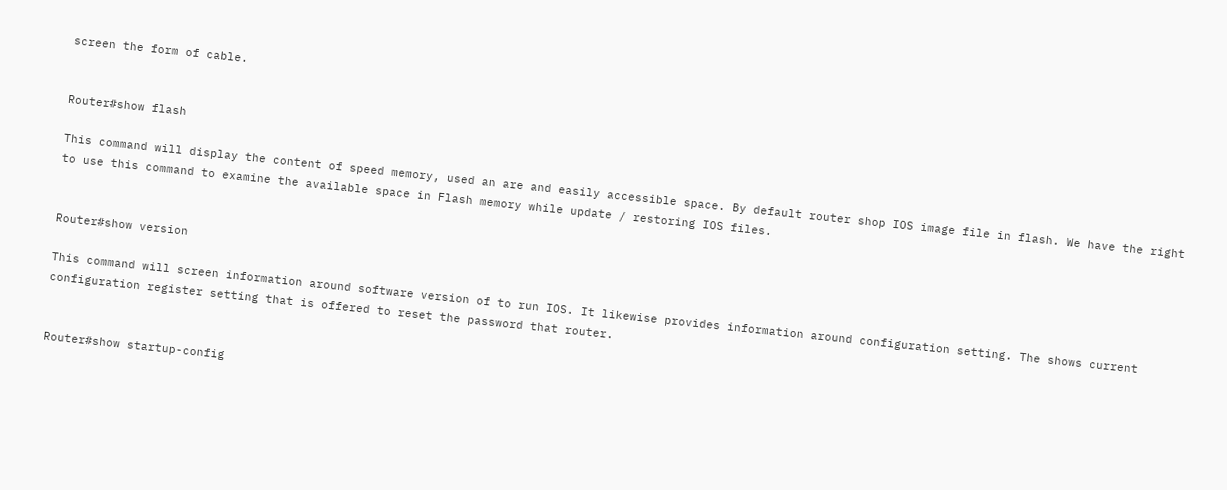screen the form of cable.


Router#show flash

This command will display the content of speed memory, used an are and easily accessible space. By default router shop IOS image file in flash. We have the right to use this command to examine the available space in Flash memory while update / restoring IOS files.


Router#show version

This command will screen information around software version of to run IOS. It likewise provides information around configuration setting. The shows current configuration register setting that is offered to reset the password that router.


Router#show startup-config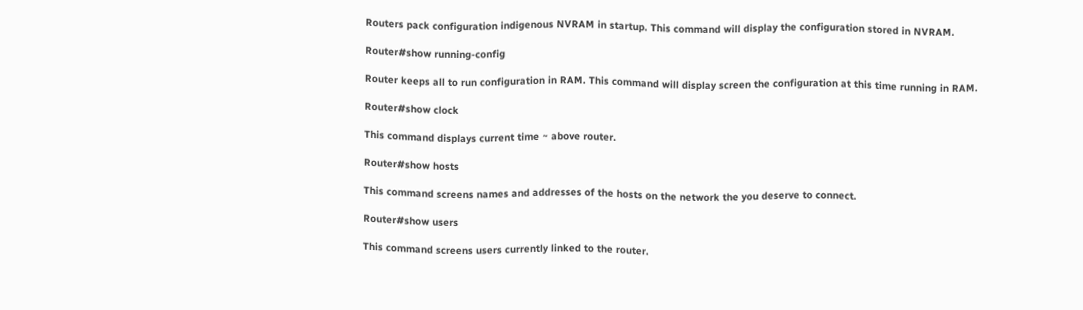Routers pack configuration indigenous NVRAM in startup. This command will display the configuration stored in NVRAM.

Router#show running-config

Router keeps all to run configuration in RAM. This command will display screen the configuration at this time running in RAM.

Router#show clock

This command displays current time ~ above router.

Router#show hosts

This command screens names and addresses of the hosts on the network the you deserve to connect.

Router#show users

This command screens users currently linked to the router.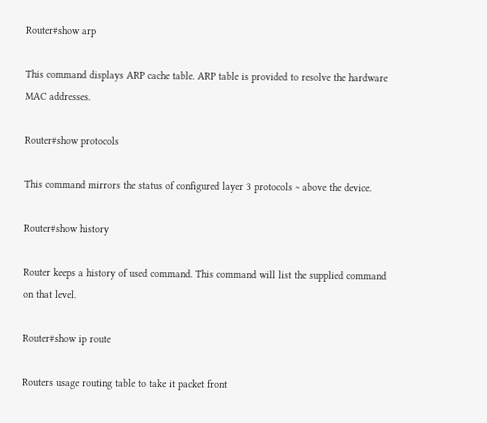Router#show arp

This command displays ARP cache table. ARP table is provided to resolve the hardware MAC addresses.

Router#show protocols

This command mirrors the status of configured layer 3 protocols ~ above the device.

Router#show history

Router keeps a history of used command. This command will list the supplied command on that level.

Router#show ip route

Routers usage routing table to take it packet front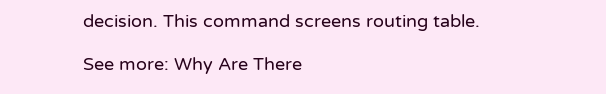decision. This command screens routing table.

See more: Why Are There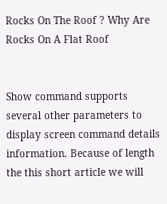Rocks On The Roof ? Why Are Rocks On A Flat Roof


Show command supports several other parameters to display screen command details information. Because of length the this short article we will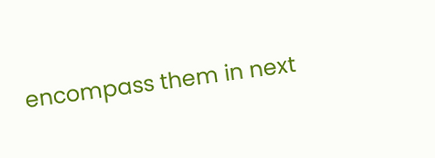encompass them in next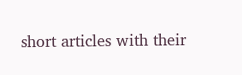short articles with their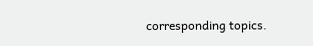corresponding topics.